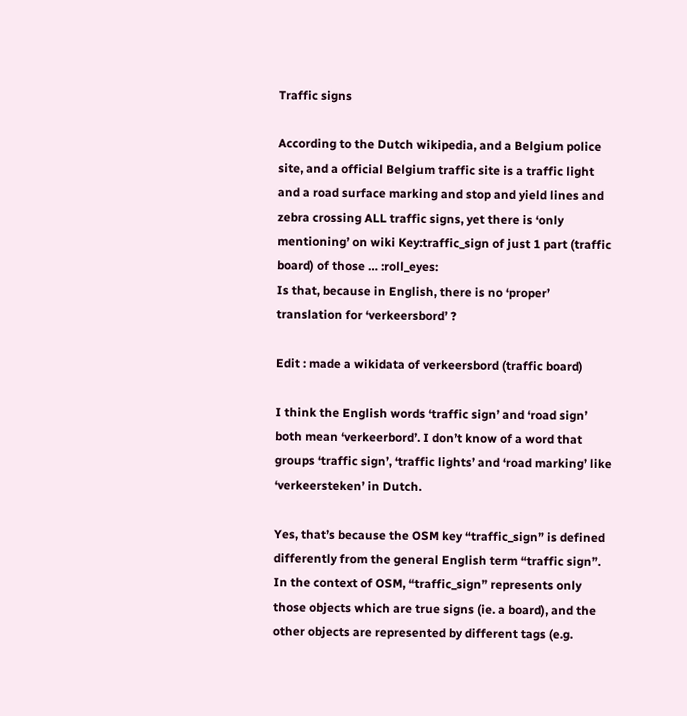Traffic signs

According to the Dutch wikipedia, and a Belgium police site, and a official Belgium traffic site is a traffic light and a road surface marking and stop and yield lines and zebra crossing ALL traffic signs, yet there is ‘only mentioning’ on wiki Key:traffic_sign of just 1 part (traffic board) of those … :roll_eyes:
Is that, because in English, there is no ‘proper’ translation for ‘verkeersbord’ ?

Edit : made a wikidata of verkeersbord (traffic board)

I think the English words ‘traffic sign’ and ‘road sign’ both mean ‘verkeerbord’. I don’t know of a word that groups ‘traffic sign’, ‘traffic lights’ and ‘road marking’ like ‘verkeersteken’ in Dutch.

Yes, that’s because the OSM key “traffic_sign” is defined differently from the general English term “traffic sign”. In the context of OSM, “traffic_sign” represents only those objects which are true signs (ie. a board), and the other objects are represented by different tags (e.g.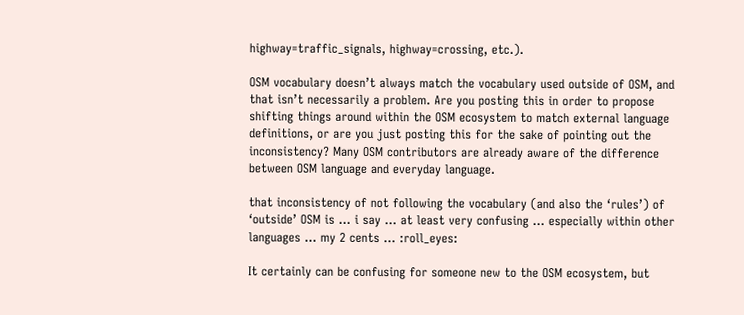highway=traffic_signals, highway=crossing, etc.).

OSM vocabulary doesn’t always match the vocabulary used outside of OSM, and that isn’t necessarily a problem. Are you posting this in order to propose shifting things around within the OSM ecosystem to match external language definitions, or are you just posting this for the sake of pointing out the inconsistency? Many OSM contributors are already aware of the difference between OSM language and everyday language.

that inconsistency of not following the vocabulary (and also the ‘rules’) of ‘outside’ OSM is … i say … at least very confusing … especially within other languages … my 2 cents … :roll_eyes:

It certainly can be confusing for someone new to the OSM ecosystem, but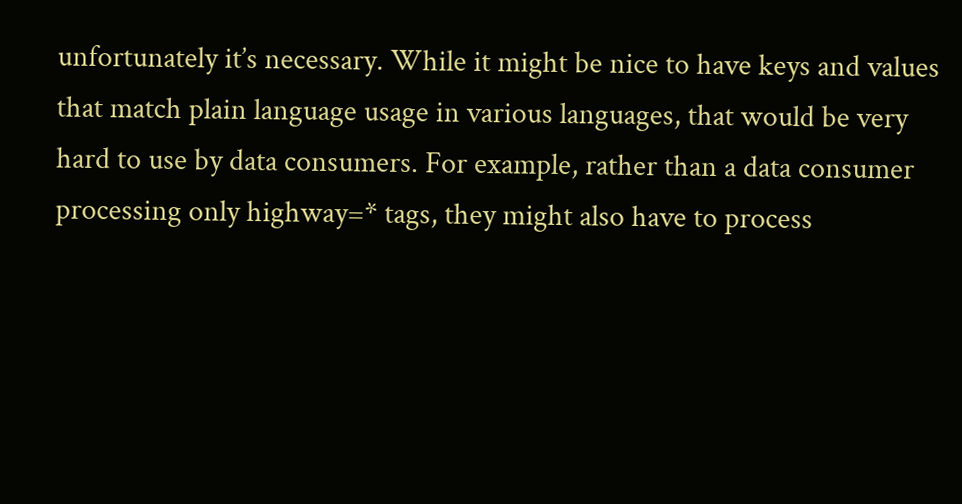unfortunately it’s necessary. While it might be nice to have keys and values that match plain language usage in various languages, that would be very hard to use by data consumers. For example, rather than a data consumer processing only highway=* tags, they might also have to process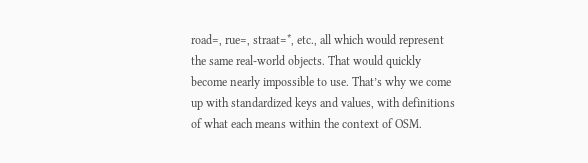road=, rue=, straat=*, etc., all which would represent the same real-world objects. That would quickly become nearly impossible to use. That’s why we come up with standardized keys and values, with definitions of what each means within the context of OSM.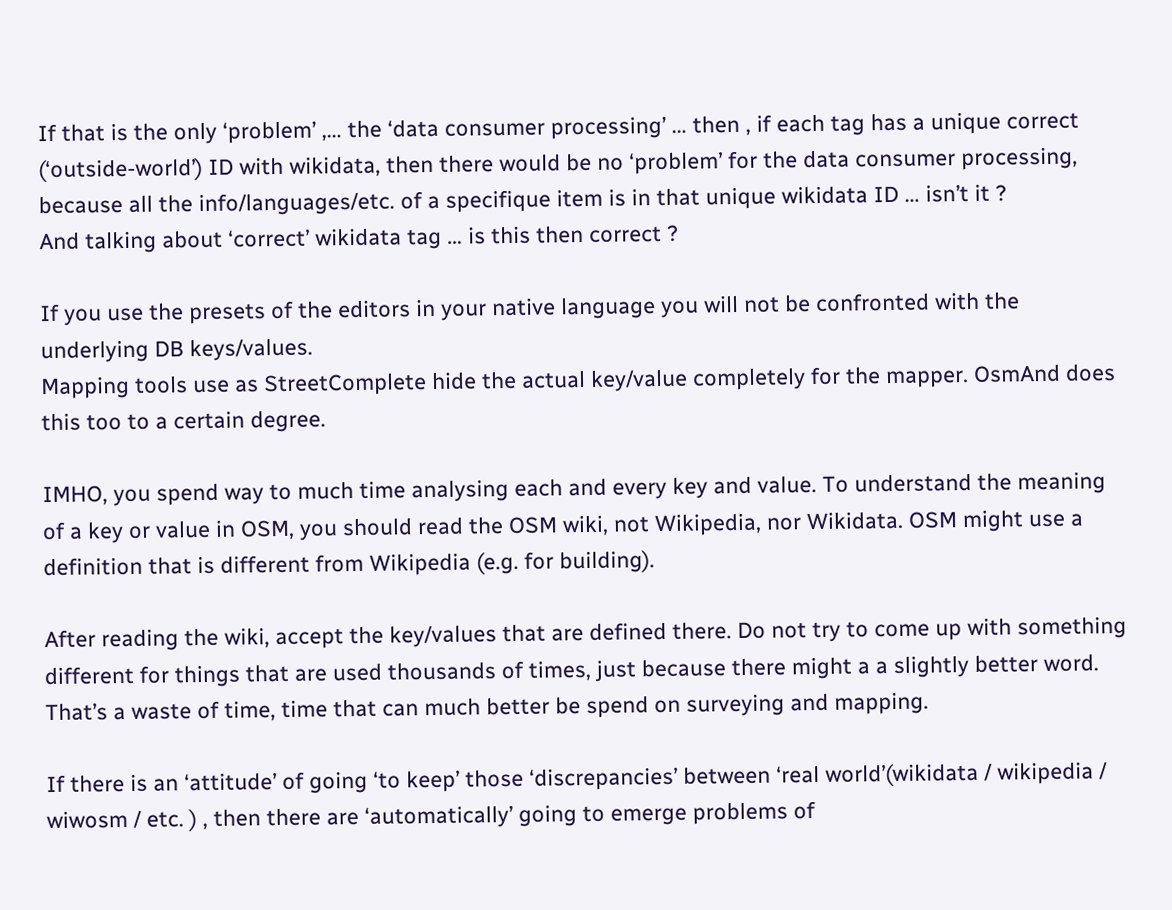If that is the only ‘problem’ ,… the ‘data consumer processing’ … then , if each tag has a unique correct (‘outside-world’) ID with wikidata, then there would be no ‘problem’ for the data consumer processing, because all the info/languages/etc. of a specifique item is in that unique wikidata ID … isn’t it ?
And talking about ‘correct’ wikidata tag … is this then correct ?

If you use the presets of the editors in your native language you will not be confronted with the underlying DB keys/values.
Mapping tools use as StreetComplete hide the actual key/value completely for the mapper. OsmAnd does this too to a certain degree.

IMHO, you spend way to much time analysing each and every key and value. To understand the meaning of a key or value in OSM, you should read the OSM wiki, not Wikipedia, nor Wikidata. OSM might use a definition that is different from Wikipedia (e.g. for building).

After reading the wiki, accept the key/values that are defined there. Do not try to come up with something different for things that are used thousands of times, just because there might a a slightly better word. That’s a waste of time, time that can much better be spend on surveying and mapping.

If there is an ‘attitude’ of going ‘to keep’ those ‘discrepancies’ between ‘real world’(wikidata / wikipedia / wiwosm / etc. ) , then there are ‘automatically’ going to emerge problems of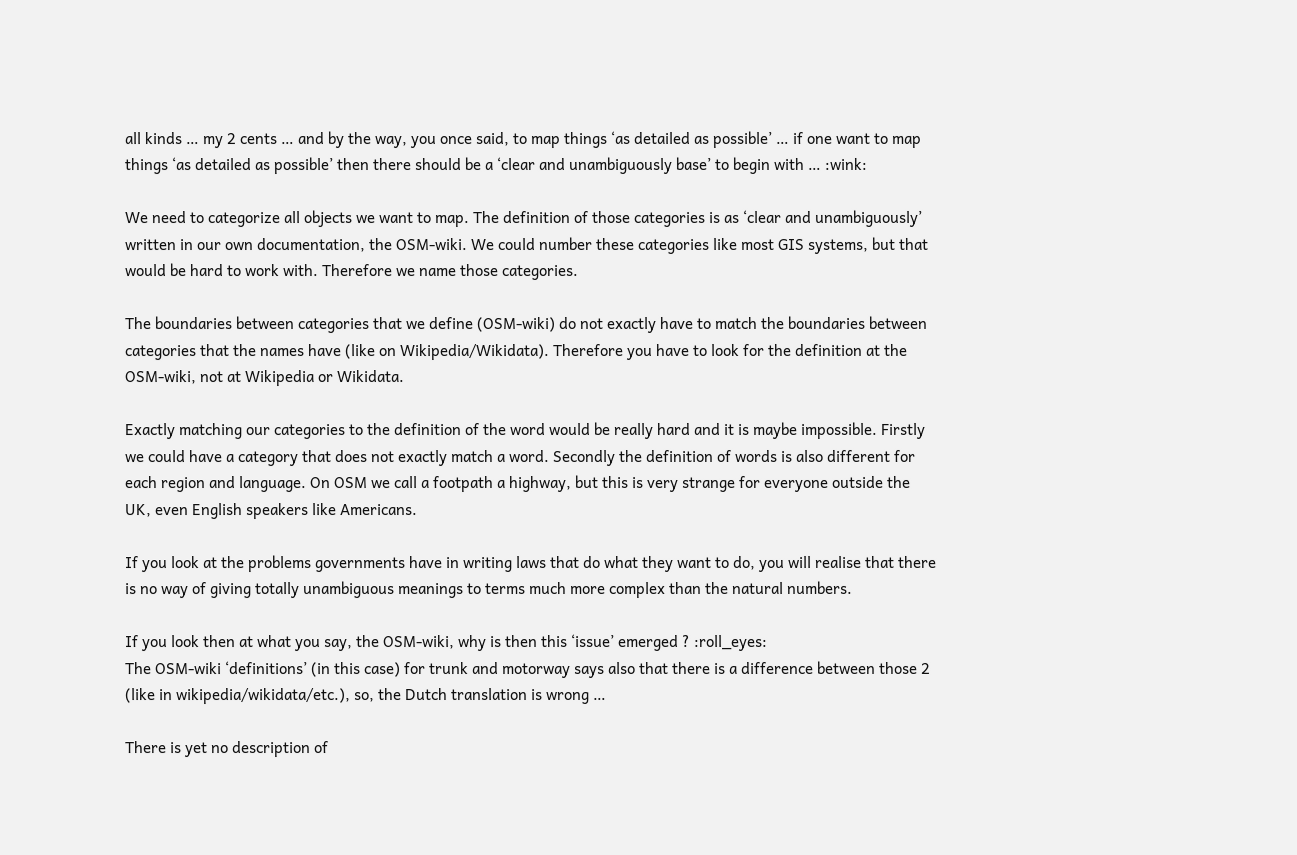all kinds … my 2 cents … and by the way, you once said, to map things ‘as detailed as possible’ … if one want to map things ‘as detailed as possible’ then there should be a ‘clear and unambiguously base’ to begin with … :wink:

We need to categorize all objects we want to map. The definition of those categories is as ‘clear and unambiguously’ written in our own documentation, the OSM-wiki. We could number these categories like most GIS systems, but that would be hard to work with. Therefore we name those categories.

The boundaries between categories that we define (OSM-wiki) do not exactly have to match the boundaries between categories that the names have (like on Wikipedia/Wikidata). Therefore you have to look for the definition at the OSM-wiki, not at Wikipedia or Wikidata.

Exactly matching our categories to the definition of the word would be really hard and it is maybe impossible. Firstly we could have a category that does not exactly match a word. Secondly the definition of words is also different for each region and language. On OSM we call a footpath a highway, but this is very strange for everyone outside the UK, even English speakers like Americans.

If you look at the problems governments have in writing laws that do what they want to do, you will realise that there is no way of giving totally unambiguous meanings to terms much more complex than the natural numbers.

If you look then at what you say, the OSM-wiki, why is then this ‘issue’ emerged ? :roll_eyes:
The OSM-wiki ‘definitions’ (in this case) for trunk and motorway says also that there is a difference between those 2 (like in wikipedia/wikidata/etc.), so, the Dutch translation is wrong …

There is yet no description of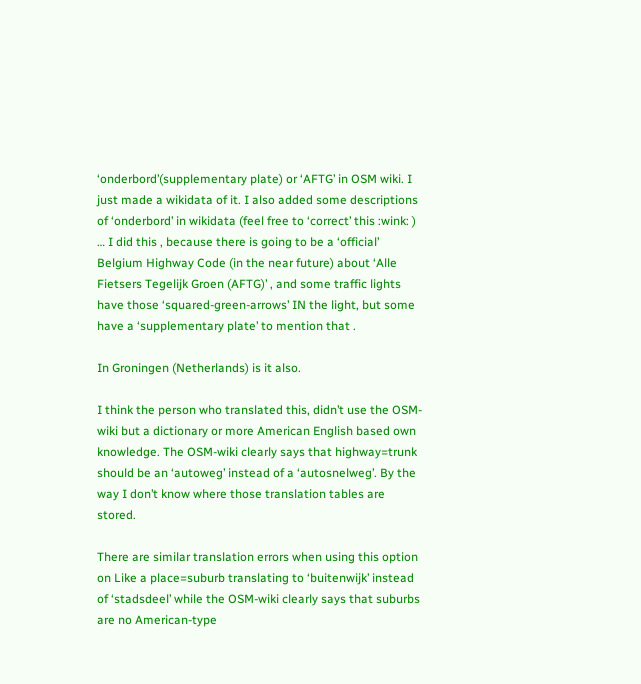‘onderbord’(supplementary plate) or ‘AFTG’ in OSM wiki. I just made a wikidata of it. I also added some descriptions of ‘onderbord’ in wikidata (feel free to ‘correct’ this :wink: ) … I did this , because there is going to be a ‘official’ Belgium Highway Code (in the near future) about ‘Alle Fietsers Tegelijk Groen (AFTG)’ , and some traffic lights have those ‘squared-green-arrows’ IN the light, but some have a ‘supplementary plate’ to mention that .

In Groningen (Netherlands) is it also.

I think the person who translated this, didn’t use the OSM-wiki but a dictionary or more American English based own knowledge. The OSM-wiki clearly says that highway=trunk should be an ‘autoweg’ instead of a ‘autosnelweg’. By the way I don’t know where those translation tables are stored.

There are similar translation errors when using this option on Like a place=suburb translating to ‘buitenwijk’ instead of ‘stadsdeel’ while the OSM-wiki clearly says that suburbs are no American-type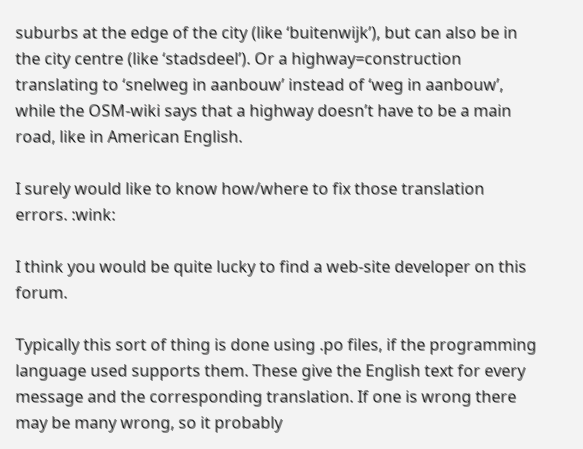suburbs at the edge of the city (like ‘buitenwijk’), but can also be in the city centre (like ‘stadsdeel’). Or a highway=construction translating to ‘snelweg in aanbouw’ instead of ‘weg in aanbouw’, while the OSM-wiki says that a highway doesn’t have to be a main road, like in American English.

I surely would like to know how/where to fix those translation errors. :wink:

I think you would be quite lucky to find a web-site developer on this forum.

Typically this sort of thing is done using .po files, if the programming language used supports them. These give the English text for every message and the corresponding translation. If one is wrong there may be many wrong, so it probably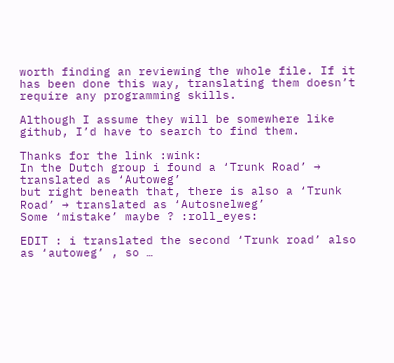worth finding an reviewing the whole file. If it has been done this way, translating them doesn’t require any programming skills.

Although I assume they will be somewhere like github, I’d have to search to find them.

Thanks for the link :wink:
In the Dutch group i found a ‘Trunk Road’ → translated as ‘Autoweg’
but right beneath that, there is also a ‘Trunk Road’ → translated as ‘Autosnelweg’
Some ‘mistake’ maybe ? :roll_eyes:

EDIT : i translated the second ‘Trunk road’ also as ‘autoweg’ , so …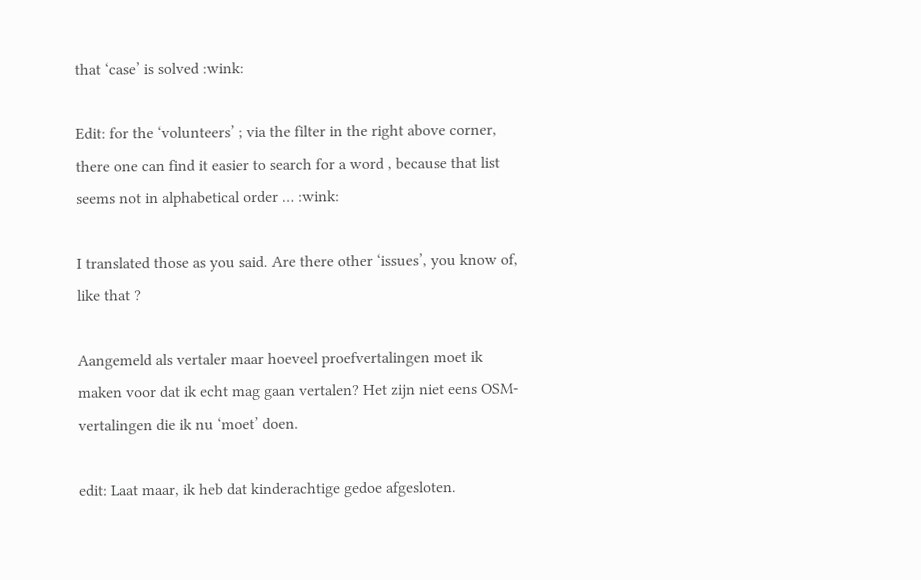that ‘case’ is solved :wink:

Edit: for the ‘volunteers’ ; via the filter in the right above corner, there one can find it easier to search for a word , because that list seems not in alphabetical order … :wink:

I translated those as you said. Are there other ‘issues’, you know of, like that ?

Aangemeld als vertaler maar hoeveel proefvertalingen moet ik maken voor dat ik echt mag gaan vertalen? Het zijn niet eens OSM-vertalingen die ik nu ‘moet’ doen.

edit: Laat maar, ik heb dat kinderachtige gedoe afgesloten.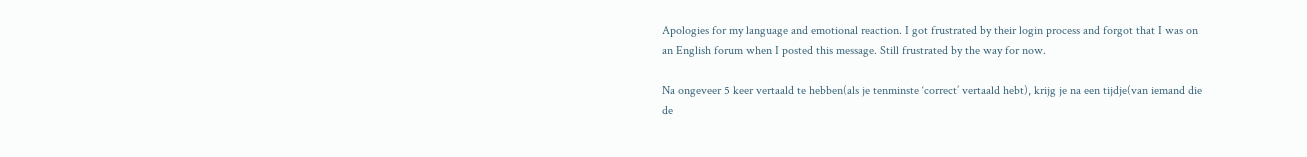Apologies for my language and emotional reaction. I got frustrated by their login process and forgot that I was on an English forum when I posted this message. Still frustrated by the way for now.

Na ongeveer 5 keer vertaald te hebben(als je tenminste ‘correct’ vertaald hebt), krijg je na een tijdje(van iemand die de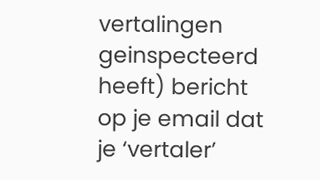vertalingen geinspecteerd heeft) bericht op je email dat je ‘vertaler’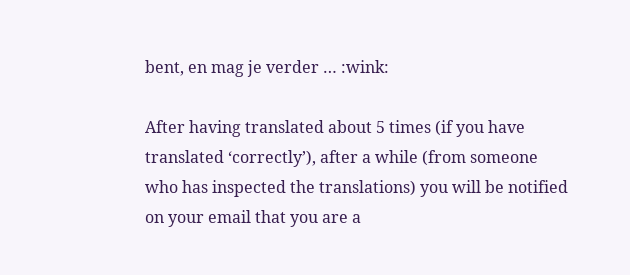bent, en mag je verder … :wink:

After having translated about 5 times (if you have translated ‘correctly’), after a while (from someone who has inspected the translations) you will be notified on your email that you are a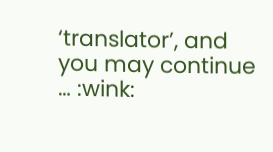‘translator’, and you may continue … :wink: